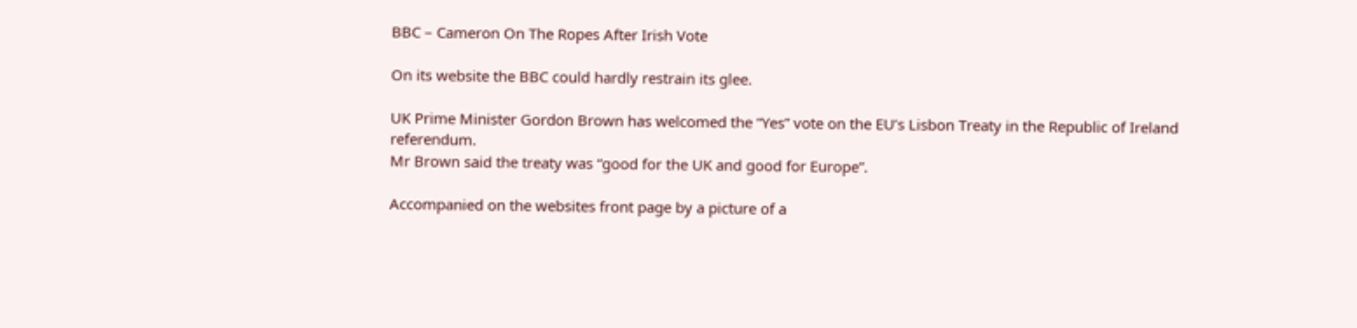BBC – Cameron On The Ropes After Irish Vote

On its website the BBC could hardly restrain its glee.

UK Prime Minister Gordon Brown has welcomed the “Yes” vote on the EU’s Lisbon Treaty in the Republic of Ireland referendum.
Mr Brown said the treaty was “good for the UK and good for Europe”.

Accompanied on the websites front page by a picture of a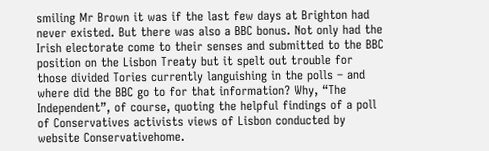smiling Mr Brown it was if the last few days at Brighton had never existed. But there was also a BBC bonus. Not only had the Irish electorate come to their senses and submitted to the BBC position on the Lisbon Treaty but it spelt out trouble for those divided Tories currently languishing in the polls – and where did the BBC go to for that information? Why, “The Independent”, of course, quoting the helpful findings of a poll of Conservatives activists views of Lisbon conducted by website Conservativehome.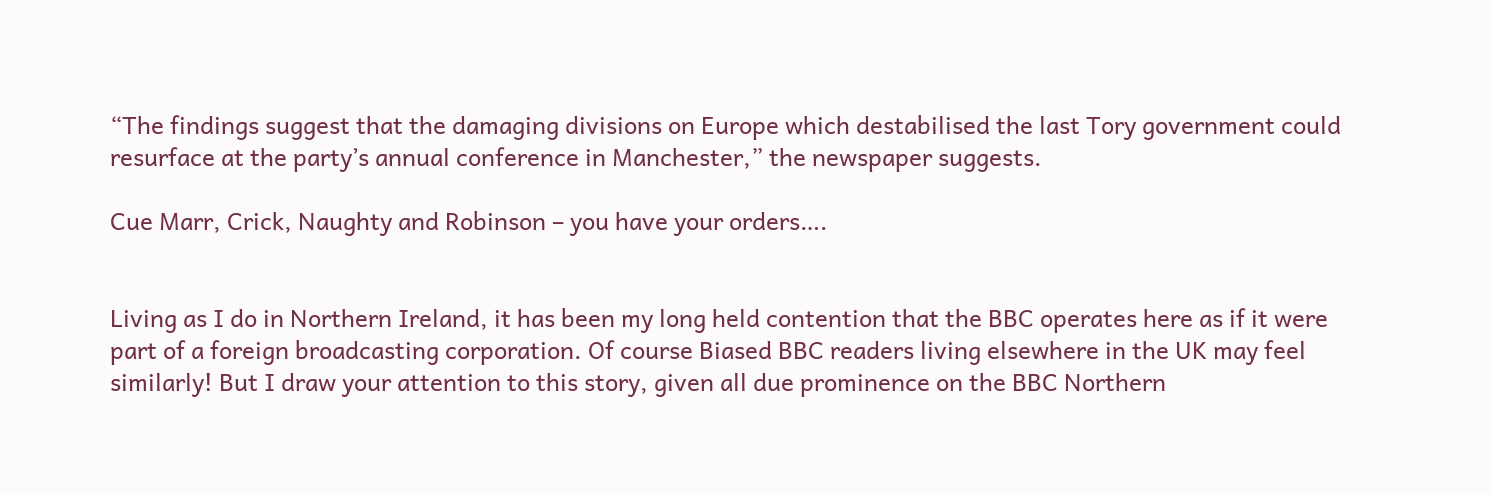“The findings suggest that the damaging divisions on Europe which destabilised the last Tory government could resurface at the party’s annual conference in Manchester,” the newspaper suggests.

Cue Marr, Crick, Naughty and Robinson – you have your orders….


Living as I do in Northern Ireland, it has been my long held contention that the BBC operates here as if it were part of a foreign broadcasting corporation. Of course Biased BBC readers living elsewhere in the UK may feel similarly! But I draw your attention to this story, given all due prominence on the BBC Northern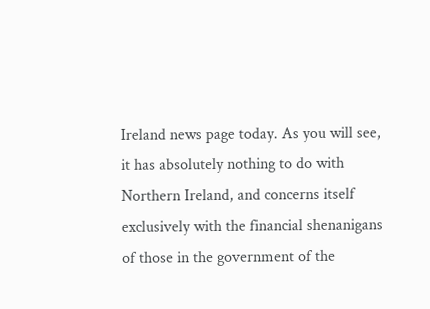Ireland news page today. As you will see, it has absolutely nothing to do with Northern Ireland, and concerns itself exclusively with the financial shenanigans of those in the government of the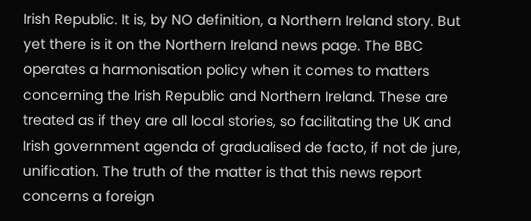Irish Republic. It is, by NO definition, a Northern Ireland story. But yet there is it on the Northern Ireland news page. The BBC operates a harmonisation policy when it comes to matters concerning the Irish Republic and Northern Ireland. These are treated as if they are all local stories, so facilitating the UK and Irish government agenda of gradualised de facto, if not de jure, unification. The truth of the matter is that this news report concerns a foreign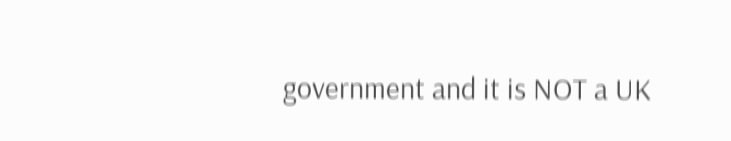government and it is NOT a UK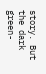story. But the dark green-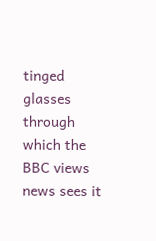tinged glasses through which the BBC views news sees it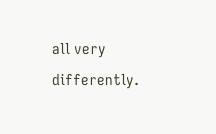all very differently.